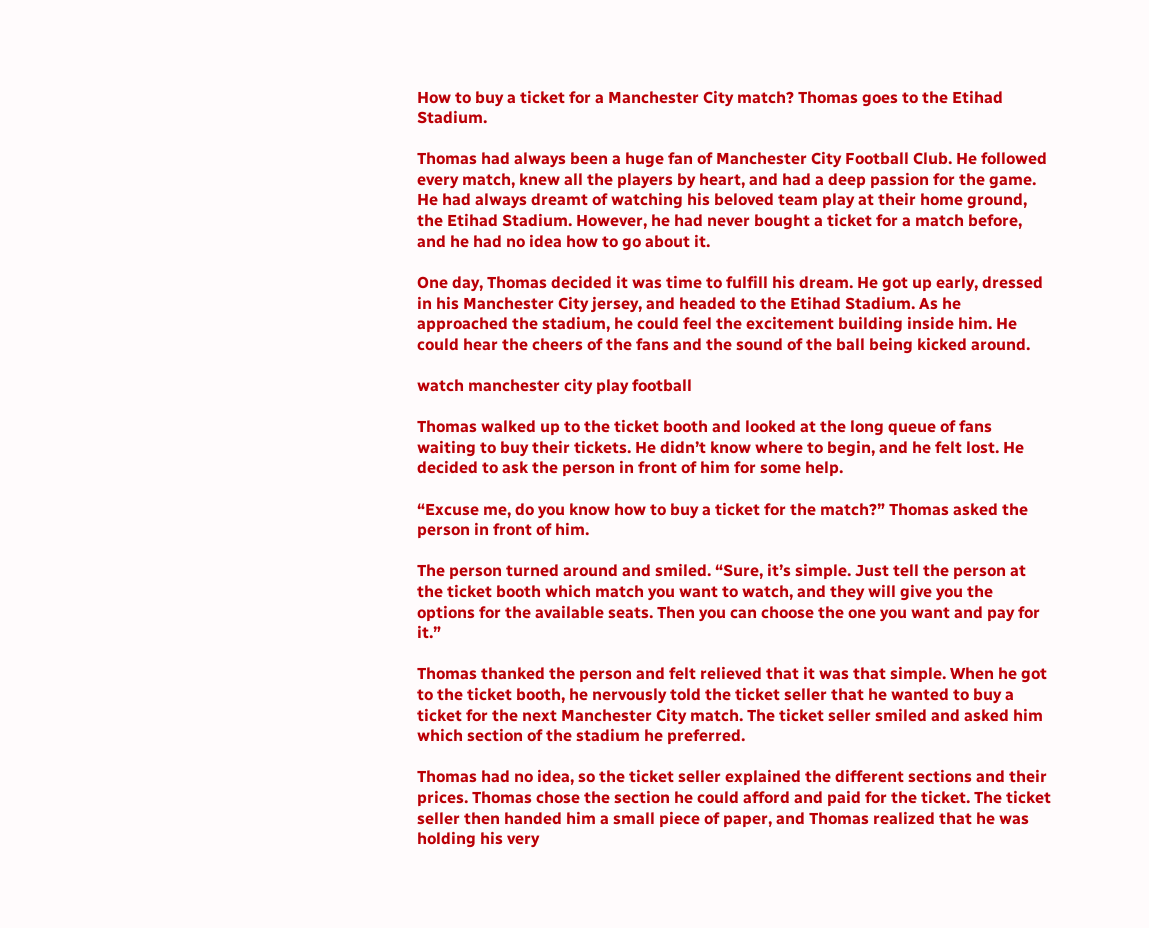How to buy a ticket for a Manchester City match? Thomas goes to the Etihad Stadium.

Thomas had always been a huge fan of Manchester City Football Club. He followed every match, knew all the players by heart, and had a deep passion for the game. He had always dreamt of watching his beloved team play at their home ground, the Etihad Stadium. However, he had never bought a ticket for a match before, and he had no idea how to go about it.

One day, Thomas decided it was time to fulfill his dream. He got up early, dressed in his Manchester City jersey, and headed to the Etihad Stadium. As he approached the stadium, he could feel the excitement building inside him. He could hear the cheers of the fans and the sound of the ball being kicked around.

watch manchester city play football

Thomas walked up to the ticket booth and looked at the long queue of fans waiting to buy their tickets. He didn’t know where to begin, and he felt lost. He decided to ask the person in front of him for some help.

“Excuse me, do you know how to buy a ticket for the match?” Thomas asked the person in front of him.

The person turned around and smiled. “Sure, it’s simple. Just tell the person at the ticket booth which match you want to watch, and they will give you the options for the available seats. Then you can choose the one you want and pay for it.”

Thomas thanked the person and felt relieved that it was that simple. When he got to the ticket booth, he nervously told the ticket seller that he wanted to buy a ticket for the next Manchester City match. The ticket seller smiled and asked him which section of the stadium he preferred.

Thomas had no idea, so the ticket seller explained the different sections and their prices. Thomas chose the section he could afford and paid for the ticket. The ticket seller then handed him a small piece of paper, and Thomas realized that he was holding his very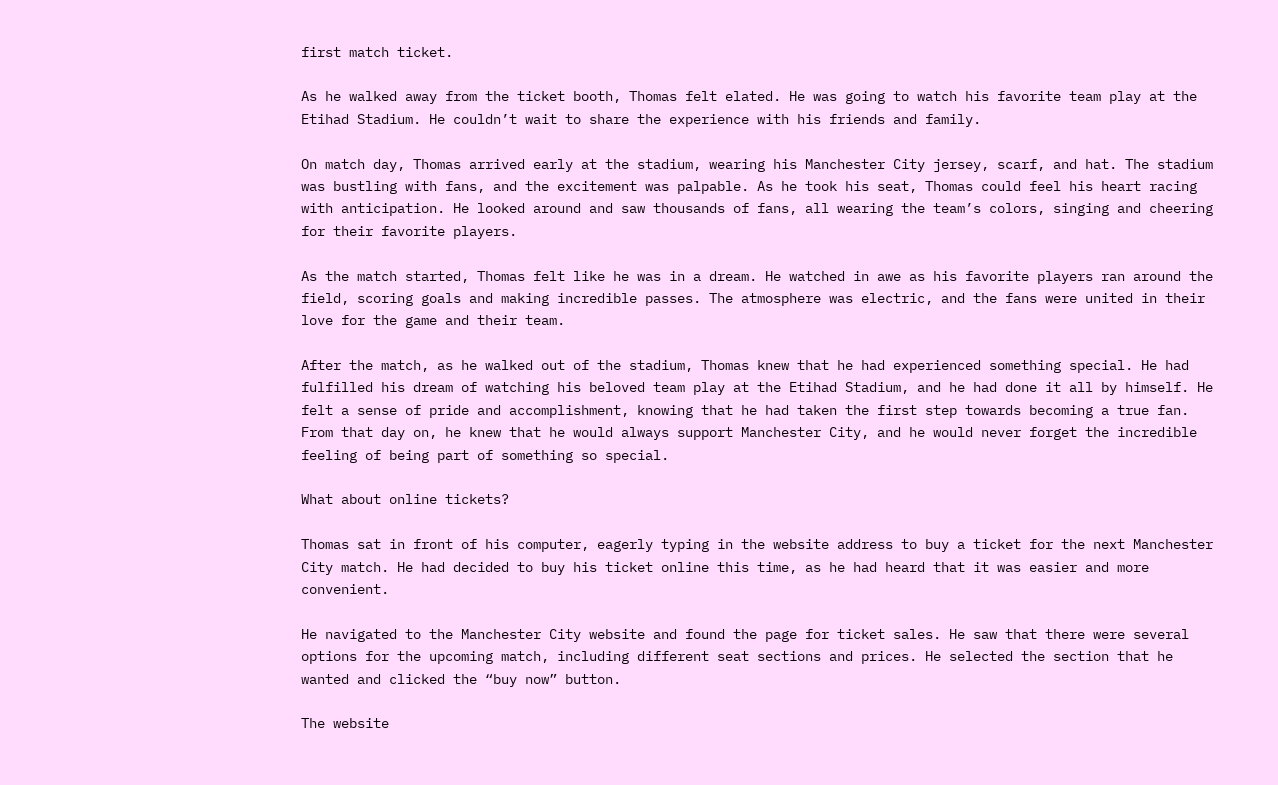first match ticket.

As he walked away from the ticket booth, Thomas felt elated. He was going to watch his favorite team play at the Etihad Stadium. He couldn’t wait to share the experience with his friends and family.

On match day, Thomas arrived early at the stadium, wearing his Manchester City jersey, scarf, and hat. The stadium was bustling with fans, and the excitement was palpable. As he took his seat, Thomas could feel his heart racing with anticipation. He looked around and saw thousands of fans, all wearing the team’s colors, singing and cheering for their favorite players.

As the match started, Thomas felt like he was in a dream. He watched in awe as his favorite players ran around the field, scoring goals and making incredible passes. The atmosphere was electric, and the fans were united in their love for the game and their team.

After the match, as he walked out of the stadium, Thomas knew that he had experienced something special. He had fulfilled his dream of watching his beloved team play at the Etihad Stadium, and he had done it all by himself. He felt a sense of pride and accomplishment, knowing that he had taken the first step towards becoming a true fan. From that day on, he knew that he would always support Manchester City, and he would never forget the incredible feeling of being part of something so special.

What about online tickets?

Thomas sat in front of his computer, eagerly typing in the website address to buy a ticket for the next Manchester City match. He had decided to buy his ticket online this time, as he had heard that it was easier and more convenient.

He navigated to the Manchester City website and found the page for ticket sales. He saw that there were several options for the upcoming match, including different seat sections and prices. He selected the section that he wanted and clicked the “buy now” button.

The website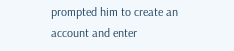prompted him to create an account and enter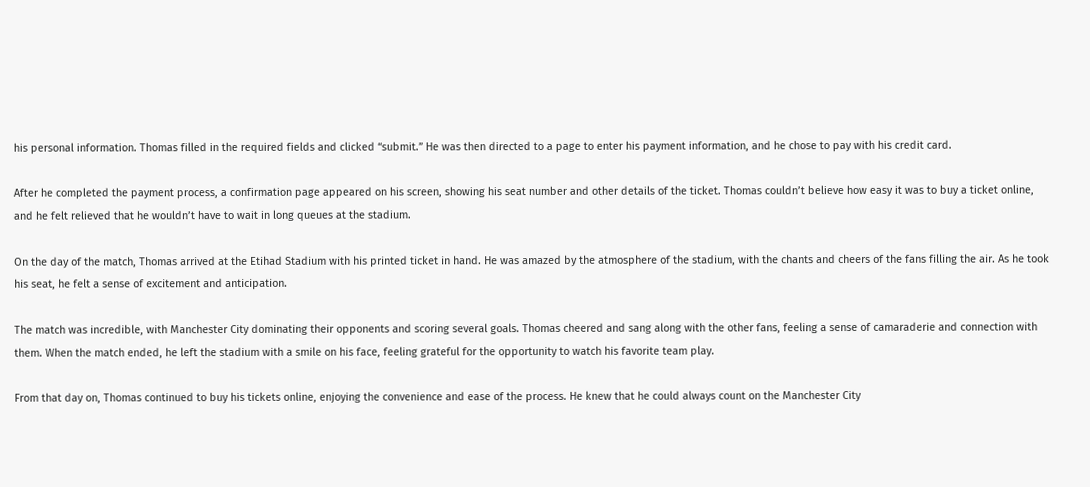his personal information. Thomas filled in the required fields and clicked “submit.” He was then directed to a page to enter his payment information, and he chose to pay with his credit card.

After he completed the payment process, a confirmation page appeared on his screen, showing his seat number and other details of the ticket. Thomas couldn’t believe how easy it was to buy a ticket online, and he felt relieved that he wouldn’t have to wait in long queues at the stadium.

On the day of the match, Thomas arrived at the Etihad Stadium with his printed ticket in hand. He was amazed by the atmosphere of the stadium, with the chants and cheers of the fans filling the air. As he took his seat, he felt a sense of excitement and anticipation.

The match was incredible, with Manchester City dominating their opponents and scoring several goals. Thomas cheered and sang along with the other fans, feeling a sense of camaraderie and connection with them. When the match ended, he left the stadium with a smile on his face, feeling grateful for the opportunity to watch his favorite team play.

From that day on, Thomas continued to buy his tickets online, enjoying the convenience and ease of the process. He knew that he could always count on the Manchester City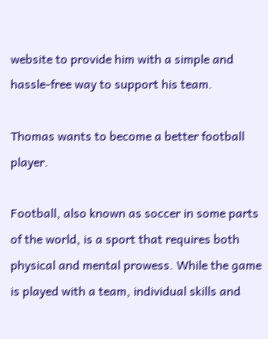website to provide him with a simple and hassle-free way to support his team.

Thomas wants to become a better football player.

Football, also known as soccer in some parts of the world, is a sport that requires both physical and mental prowess. While the game is played with a team, individual skills and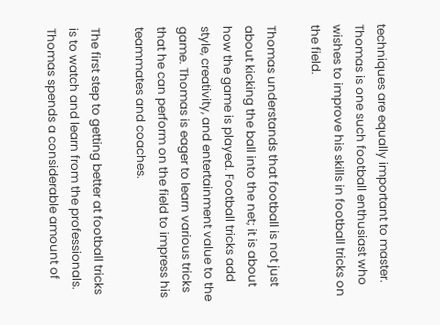techniques are equally important to master. Thomas is one such football enthusiast who wishes to improve his skills in football tricks on the field.

Thomas understands that football is not just about kicking the ball into the net; it is about how the game is played. Football tricks add style, creativity, and entertainment value to the game. Thomas is eager to learn various tricks that he can perform on the field to impress his teammates and coaches.

The first step to getting better at football tricks is to watch and learn from the professionals. Thomas spends a considerable amount of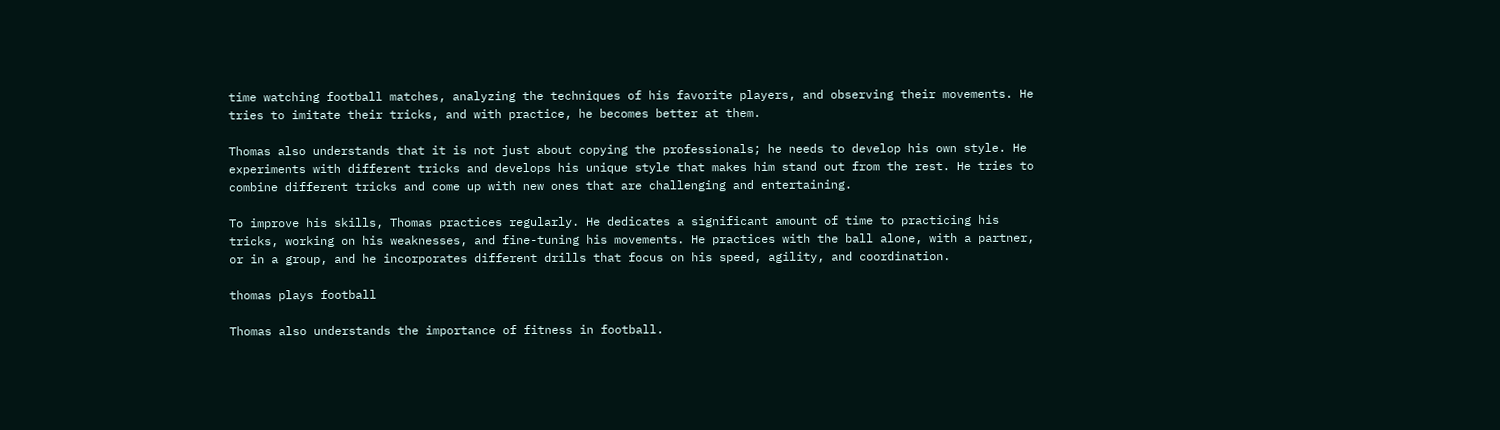time watching football matches, analyzing the techniques of his favorite players, and observing their movements. He tries to imitate their tricks, and with practice, he becomes better at them.

Thomas also understands that it is not just about copying the professionals; he needs to develop his own style. He experiments with different tricks and develops his unique style that makes him stand out from the rest. He tries to combine different tricks and come up with new ones that are challenging and entertaining.

To improve his skills, Thomas practices regularly. He dedicates a significant amount of time to practicing his tricks, working on his weaknesses, and fine-tuning his movements. He practices with the ball alone, with a partner, or in a group, and he incorporates different drills that focus on his speed, agility, and coordination.

thomas plays football

Thomas also understands the importance of fitness in football.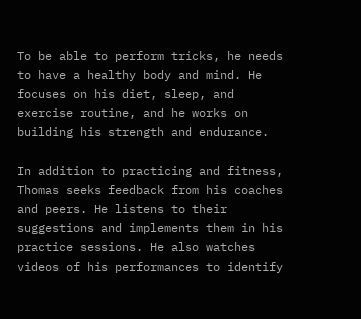To be able to perform tricks, he needs to have a healthy body and mind. He focuses on his diet, sleep, and exercise routine, and he works on building his strength and endurance.

In addition to practicing and fitness, Thomas seeks feedback from his coaches and peers. He listens to their suggestions and implements them in his practice sessions. He also watches videos of his performances to identify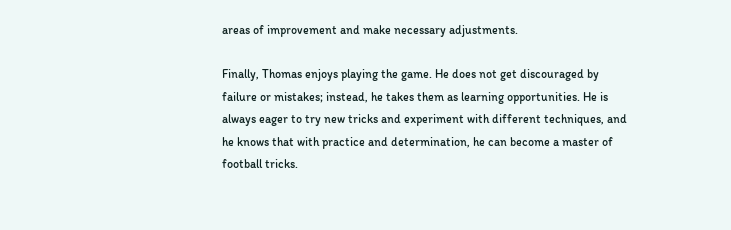areas of improvement and make necessary adjustments.

Finally, Thomas enjoys playing the game. He does not get discouraged by failure or mistakes; instead, he takes them as learning opportunities. He is always eager to try new tricks and experiment with different techniques, and he knows that with practice and determination, he can become a master of football tricks.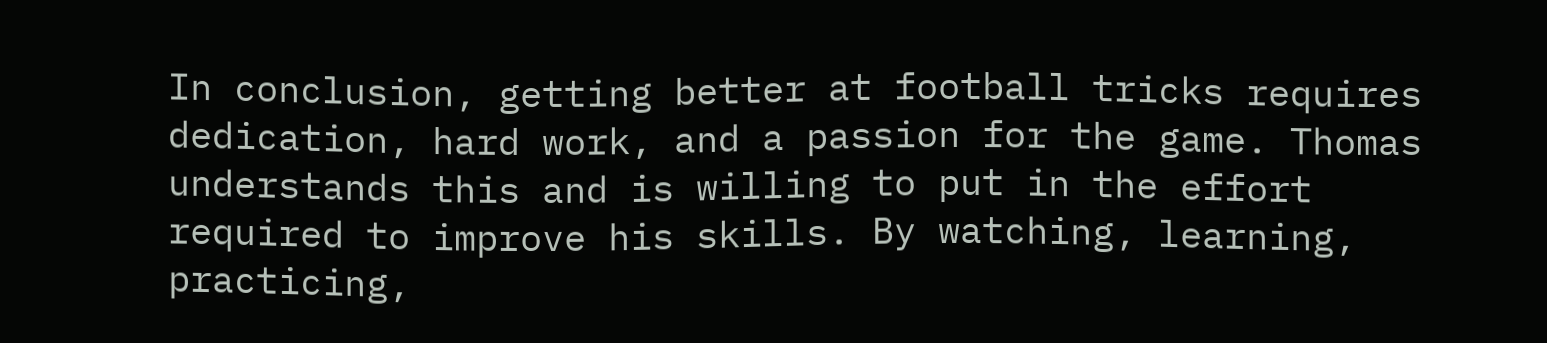In conclusion, getting better at football tricks requires dedication, hard work, and a passion for the game. Thomas understands this and is willing to put in the effort required to improve his skills. By watching, learning, practicing,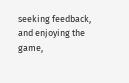seeking feedback, and enjoying the game,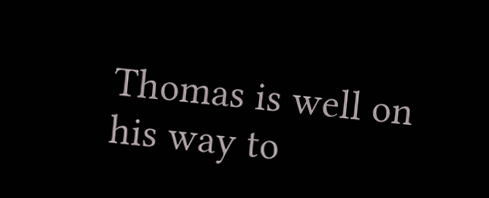Thomas is well on his way to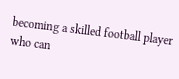becoming a skilled football player who can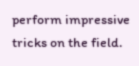perform impressive tricks on the field.